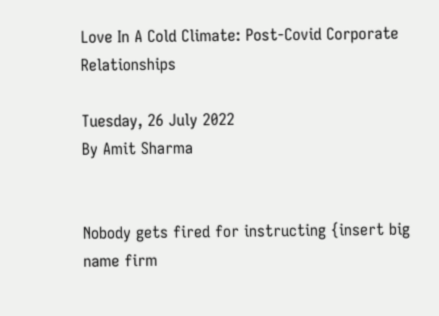Love In A Cold Climate: Post-Covid Corporate Relationships

Tuesday, 26 July 2022
By Amit Sharma


Nobody gets fired for instructing {insert big name firm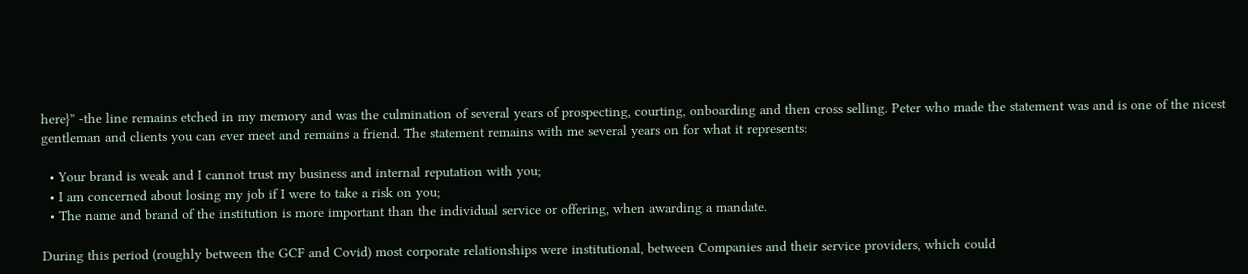here}” -the line remains etched in my memory and was the culmination of several years of prospecting, courting, onboarding and then cross selling. Peter who made the statement was and is one of the nicest gentleman and clients you can ever meet and remains a friend. The statement remains with me several years on for what it represents:

  • Your brand is weak and I cannot trust my business and internal reputation with you;
  • I am concerned about losing my job if I were to take a risk on you;
  • The name and brand of the institution is more important than the individual service or offering, when awarding a mandate.

During this period (roughly between the GCF and Covid) most corporate relationships were institutional, between Companies and their service providers, which could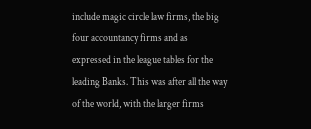include magic circle law firms, the big four accountancy firms and as expressed in the league tables for the leading Banks. This was after all the way of the world, with the larger firms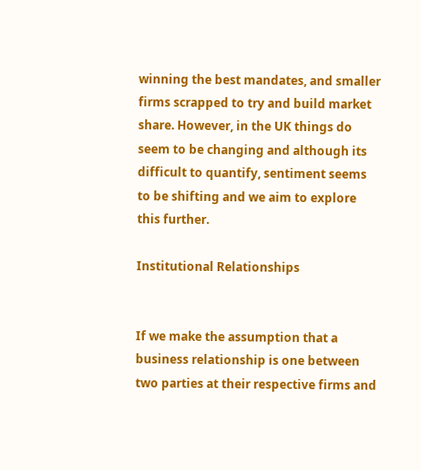winning the best mandates, and smaller firms scrapped to try and build market share. However, in the UK things do seem to be changing and although its difficult to quantify, sentiment seems to be shifting and we aim to explore this further.

Institutional Relationships


If we make the assumption that a business relationship is one between two parties at their respective firms and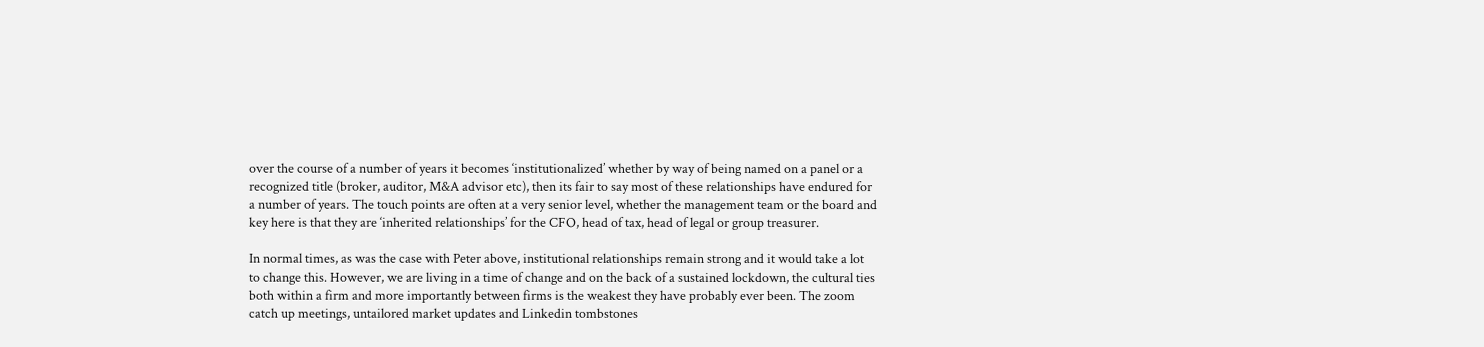over the course of a number of years it becomes ‘institutionalized’ whether by way of being named on a panel or a recognized title (broker, auditor, M&A advisor etc), then its fair to say most of these relationships have endured for a number of years. The touch points are often at a very senior level, whether the management team or the board and key here is that they are ‘inherited relationships’ for the CFO, head of tax, head of legal or group treasurer.

In normal times, as was the case with Peter above, institutional relationships remain strong and it would take a lot to change this. However, we are living in a time of change and on the back of a sustained lockdown, the cultural ties both within a firm and more importantly between firms is the weakest they have probably ever been. The zoom catch up meetings, untailored market updates and Linkedin tombstones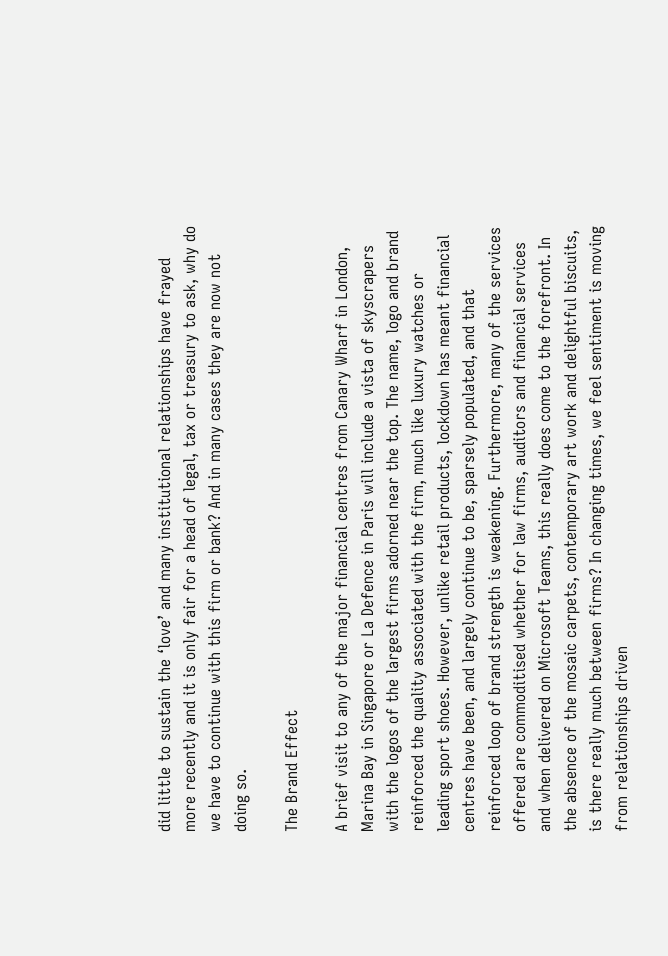did little to sustain the ‘love’ and many institutional relationships have frayed more recently and it is only fair for a head of legal, tax or treasury to ask, why do we have to continue with this firm or bank? And in many cases they are now not doing so.

The Brand Effect

A brief visit to any of the major financial centres from Canary Wharf in London, Marina Bay in Singapore or La Defence in Paris will include a vista of skyscrapers with the logos of the largest firms adorned near the top. The name, logo and brand reinforced the quality associated with the firm, much like luxury watches or leading sport shoes. However, unlike retail products, lockdown has meant financial centres have been, and largely continue to be, sparsely populated, and that reinforced loop of brand strength is weakening. Furthermore, many of the services offered are commoditised whether for law firms, auditors and financial services and when delivered on Microsoft Teams, this really does come to the forefront. In the absence of the mosaic carpets, contemporary art work and delightful biscuits, is there really much between firms? In changing times, we feel sentiment is moving from relationships driven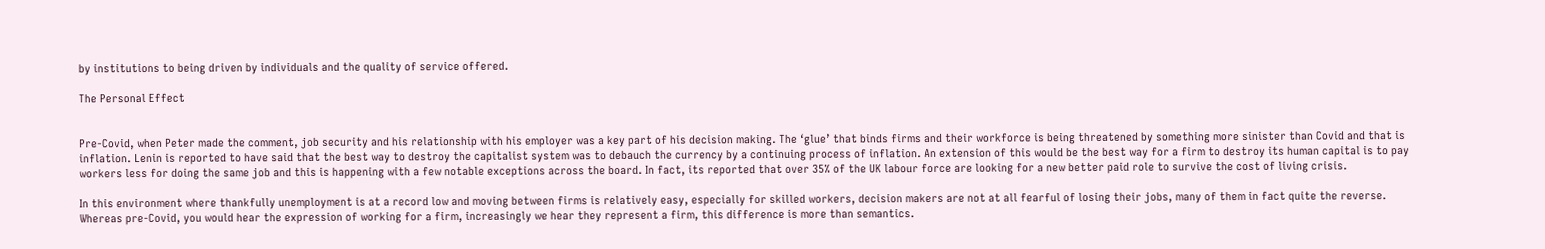by institutions to being driven by individuals and the quality of service offered.

The Personal Effect


Pre-Covid, when Peter made the comment, job security and his relationship with his employer was a key part of his decision making. The ‘glue’ that binds firms and their workforce is being threatened by something more sinister than Covid and that is inflation. Lenin is reported to have said that the best way to destroy the capitalist system was to debauch the currency by a continuing process of inflation. An extension of this would be the best way for a firm to destroy its human capital is to pay workers less for doing the same job and this is happening with a few notable exceptions across the board. In fact, its reported that over 35% of the UK labour force are looking for a new better paid role to survive the cost of living crisis.

In this environment where thankfully unemployment is at a record low and moving between firms is relatively easy, especially for skilled workers, decision makers are not at all fearful of losing their jobs, many of them in fact quite the reverse. Whereas pre-Covid, you would hear the expression of working for a firm, increasingly we hear they represent a firm, this difference is more than semantics.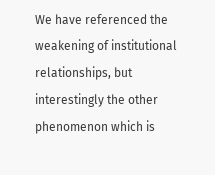We have referenced the weakening of institutional relationships, but interestingly the other phenomenon which is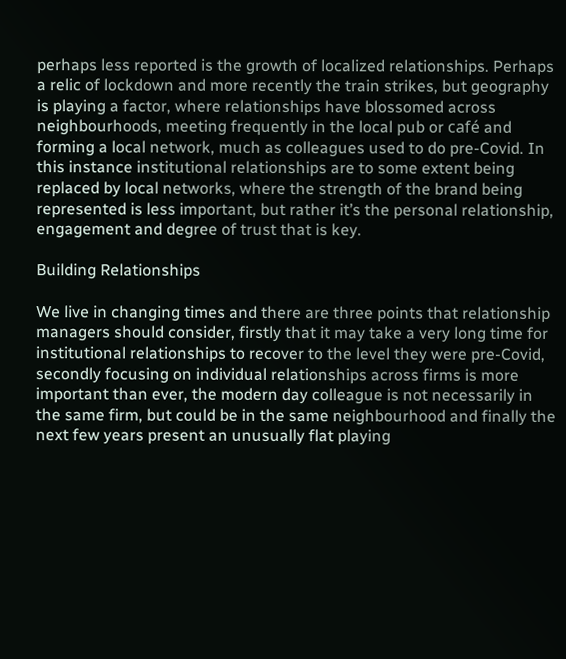perhaps less reported is the growth of localized relationships. Perhaps a relic of lockdown and more recently the train strikes, but geography is playing a factor, where relationships have blossomed across neighbourhoods, meeting frequently in the local pub or café and forming a local network, much as colleagues used to do pre-Covid. In this instance institutional relationships are to some extent being replaced by local networks, where the strength of the brand being represented is less important, but rather it’s the personal relationship, engagement and degree of trust that is key.

Building Relationships

We live in changing times and there are three points that relationship managers should consider, firstly that it may take a very long time for institutional relationships to recover to the level they were pre-Covid, secondly focusing on individual relationships across firms is more important than ever, the modern day colleague is not necessarily in the same firm, but could be in the same neighbourhood and finally the next few years present an unusually flat playing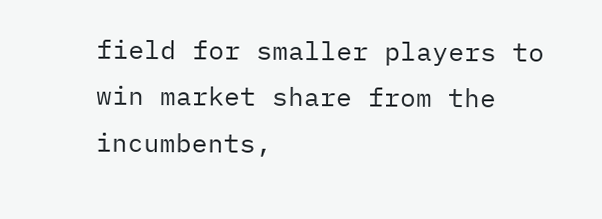field for smaller players to win market share from the incumbents,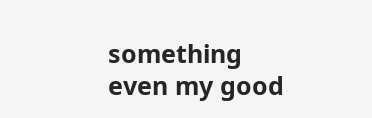something even my good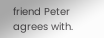friend Peter agrees with.